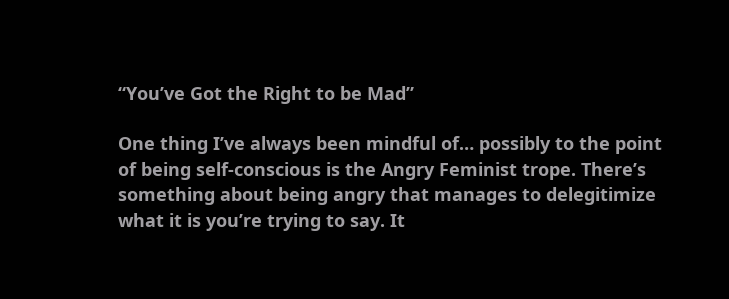“You’ve Got the Right to be Mad”

One thing I’ve always been mindful of… possibly to the point of being self-conscious is the Angry Feminist trope. There’s something about being angry that manages to delegitimize what it is you’re trying to say. It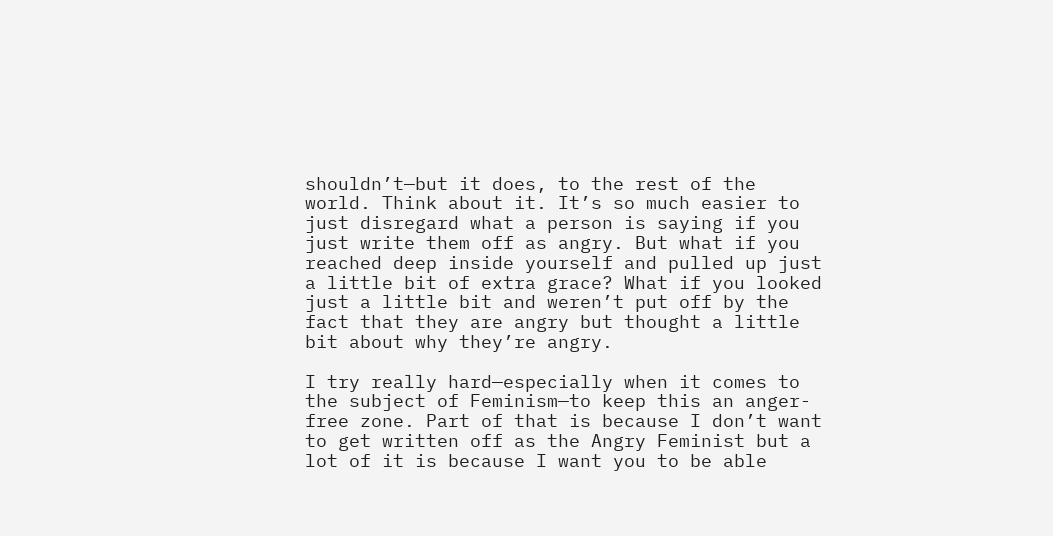shouldn’t—but it does, to the rest of the world. Think about it. It’s so much easier to just disregard what a person is saying if you just write them off as angry. But what if you reached deep inside yourself and pulled up just a little bit of extra grace? What if you looked just a little bit and weren’t put off by the fact that they are angry but thought a little bit about why they’re angry.

I try really hard—especially when it comes to the subject of Feminism—to keep this an anger-free zone. Part of that is because I don’t want to get written off as the Angry Feminist but a lot of it is because I want you to be able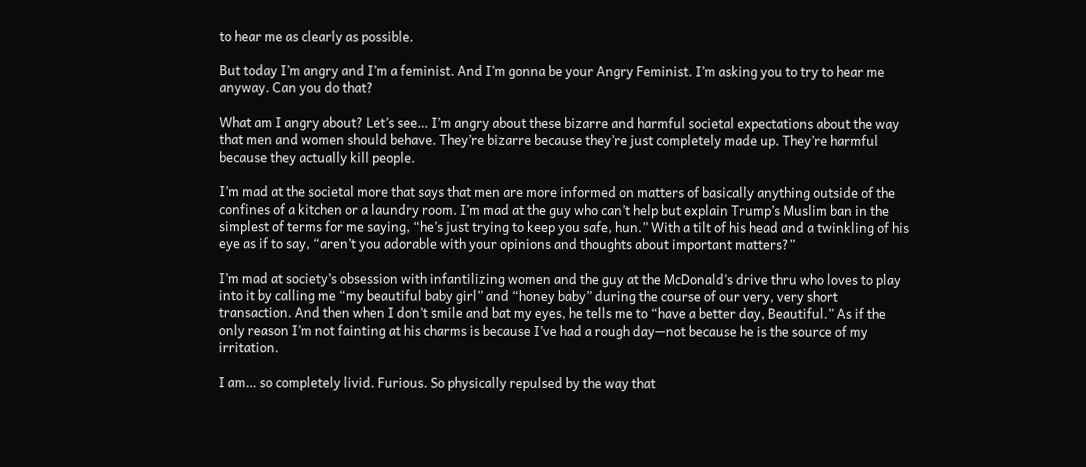to hear me as clearly as possible.

But today I’m angry and I’m a feminist. And I’m gonna be your Angry Feminist. I’m asking you to try to hear me anyway. Can you do that?

What am I angry about? Let’s see… I’m angry about these bizarre and harmful societal expectations about the way that men and women should behave. They’re bizarre because they’re just completely made up. They’re harmful because they actually kill people.

I’m mad at the societal more that says that men are more informed on matters of basically anything outside of the confines of a kitchen or a laundry room. I’m mad at the guy who can’t help but explain Trump’s Muslim ban in the simplest of terms for me saying, “he’s just trying to keep you safe, hun.” With a tilt of his head and a twinkling of his eye as if to say, “aren’t you adorable with your opinions and thoughts about important matters?”

I’m mad at society’s obsession with infantilizing women and the guy at the McDonald’s drive thru who loves to play into it by calling me “my beautiful baby girl” and “honey baby” during the course of our very, very short transaction. And then when I don’t smile and bat my eyes, he tells me to “have a better day, Beautiful.” As if the only reason I’m not fainting at his charms is because I’ve had a rough day—not because he is the source of my irritation.

I am… so completely livid. Furious. So physically repulsed by the way that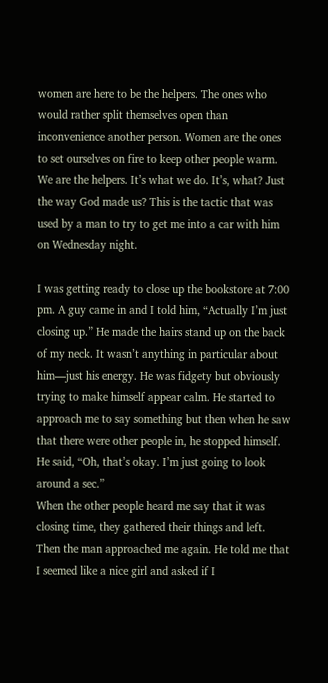women are here to be the helpers. The ones who would rather split themselves open than inconvenience another person. Women are the ones to set ourselves on fire to keep other people warm. We are the helpers. It’s what we do. It’s, what? Just the way God made us? This is the tactic that was used by a man to try to get me into a car with him on Wednesday night.

I was getting ready to close up the bookstore at 7:00 pm. A guy came in and I told him, “Actually I’m just closing up.” He made the hairs stand up on the back of my neck. It wasn’t anything in particular about him—just his energy. He was fidgety but obviously trying to make himself appear calm. He started to approach me to say something but then when he saw that there were other people in, he stopped himself. He said, “Oh, that’s okay. I’m just going to look around a sec.”
When the other people heard me say that it was closing time, they gathered their things and left. Then the man approached me again. He told me that I seemed like a nice girl and asked if I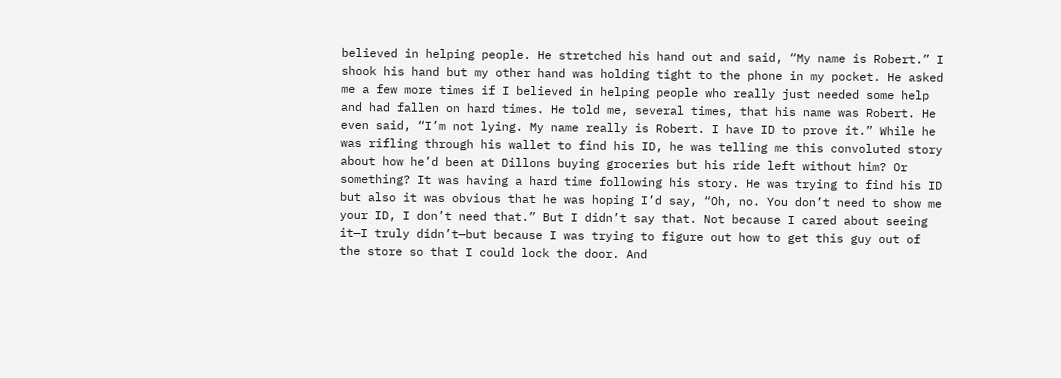believed in helping people. He stretched his hand out and said, “My name is Robert.” I shook his hand but my other hand was holding tight to the phone in my pocket. He asked me a few more times if I believed in helping people who really just needed some help and had fallen on hard times. He told me, several times, that his name was Robert. He even said, “I’m not lying. My name really is Robert. I have ID to prove it.” While he was rifling through his wallet to find his ID, he was telling me this convoluted story about how he’d been at Dillons buying groceries but his ride left without him? Or something? It was having a hard time following his story. He was trying to find his ID but also it was obvious that he was hoping I’d say, “Oh, no. You don’t need to show me your ID, I don’t need that.” But I didn’t say that. Not because I cared about seeing it—I truly didn’t—but because I was trying to figure out how to get this guy out of the store so that I could lock the door. And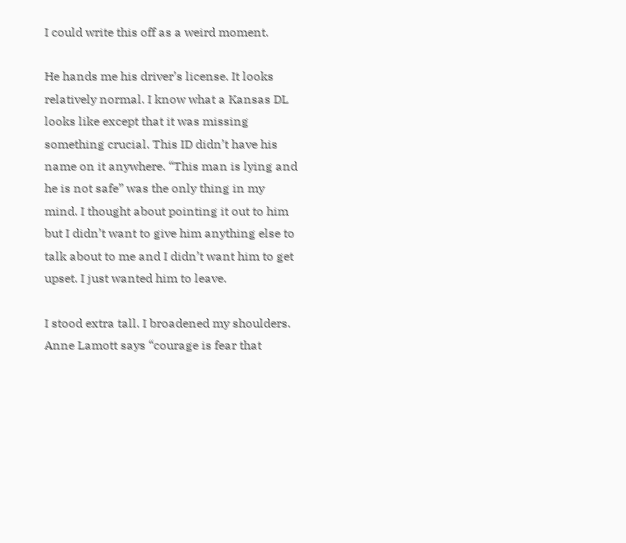I could write this off as a weird moment.

He hands me his driver’s license. It looks relatively normal. I know what a Kansas DL looks like except that it was missing something crucial. This ID didn’t have his name on it anywhere. “This man is lying and he is not safe” was the only thing in my mind. I thought about pointing it out to him but I didn’t want to give him anything else to talk about to me and I didn’t want him to get upset. I just wanted him to leave.

I stood extra tall. I broadened my shoulders. Anne Lamott says “courage is fear that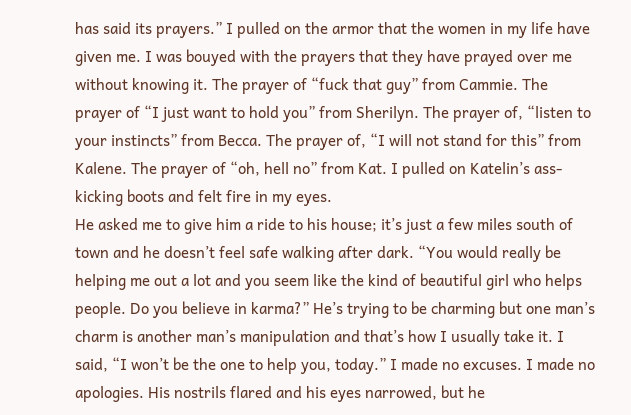has said its prayers.” I pulled on the armor that the women in my life have given me. I was bouyed with the prayers that they have prayed over me without knowing it. The prayer of “fuck that guy” from Cammie. The prayer of “I just want to hold you” from Sherilyn. The prayer of, “listen to your instincts” from Becca. The prayer of, “I will not stand for this” from Kalene. The prayer of “oh, hell no” from Kat. I pulled on Katelin’s ass-kicking boots and felt fire in my eyes.
He asked me to give him a ride to his house; it’s just a few miles south of town and he doesn’t feel safe walking after dark. “You would really be helping me out a lot and you seem like the kind of beautiful girl who helps people. Do you believe in karma?” He’s trying to be charming but one man’s charm is another man’s manipulation and that’s how I usually take it. I said, “I won’t be the one to help you, today.” I made no excuses. I made no apologies. His nostrils flared and his eyes narrowed, but he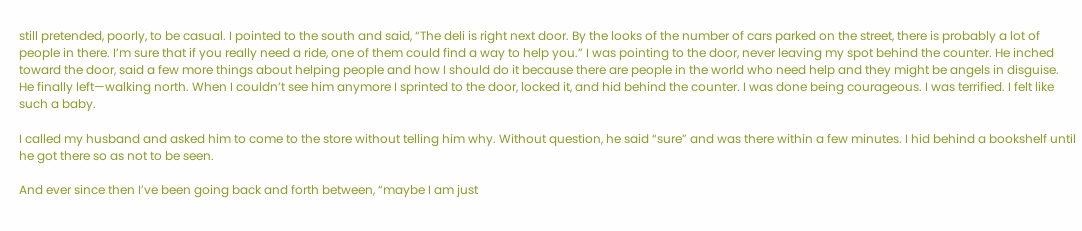still pretended, poorly, to be casual. I pointed to the south and said, “The deli is right next door. By the looks of the number of cars parked on the street, there is probably a lot of people in there. I’m sure that if you really need a ride, one of them could find a way to help you.” I was pointing to the door, never leaving my spot behind the counter. He inched toward the door, said a few more things about helping people and how I should do it because there are people in the world who need help and they might be angels in disguise. He finally left—walking north. When I couldn’t see him anymore I sprinted to the door, locked it, and hid behind the counter. I was done being courageous. I was terrified. I felt like such a baby.

I called my husband and asked him to come to the store without telling him why. Without question, he said “sure” and was there within a few minutes. I hid behind a bookshelf until he got there so as not to be seen.

And ever since then I’ve been going back and forth between, “maybe I am just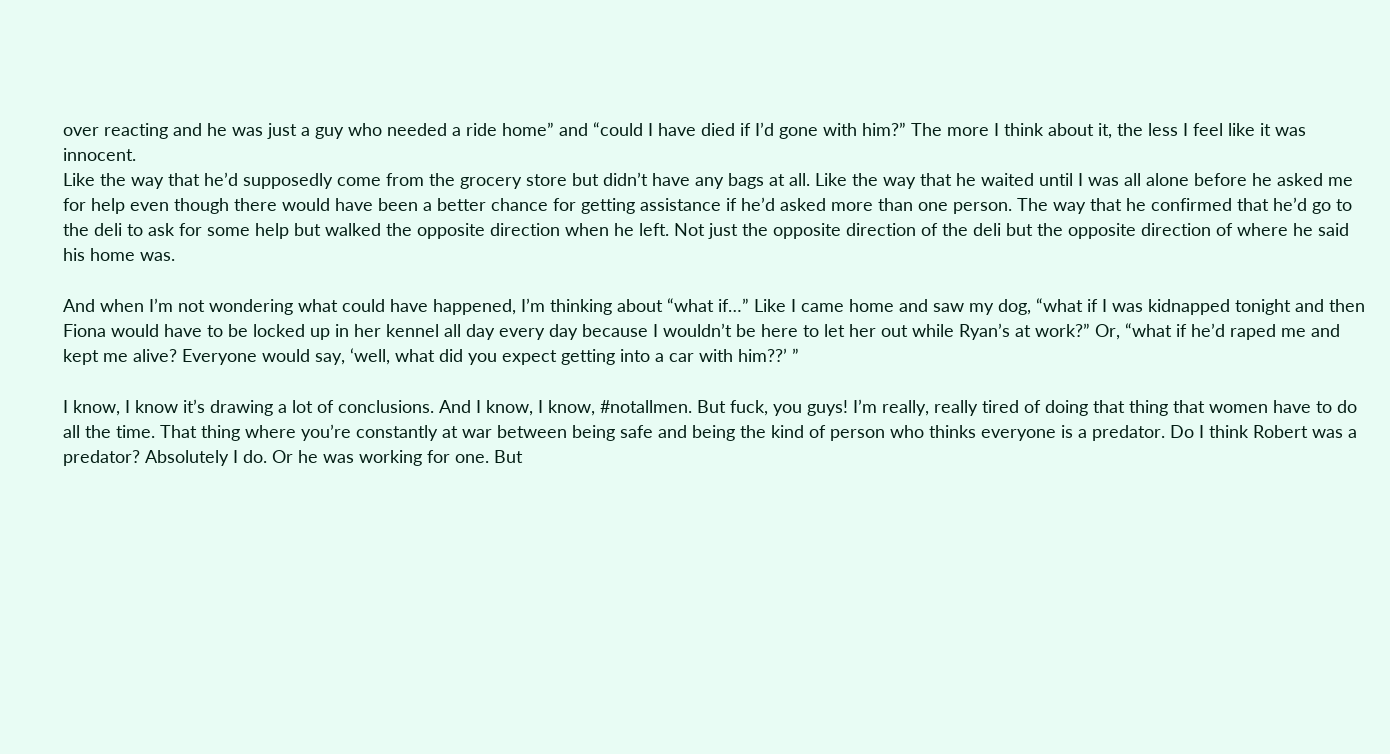over reacting and he was just a guy who needed a ride home” and “could I have died if I’d gone with him?” The more I think about it, the less I feel like it was innocent.
Like the way that he’d supposedly come from the grocery store but didn’t have any bags at all. Like the way that he waited until I was all alone before he asked me for help even though there would have been a better chance for getting assistance if he’d asked more than one person. The way that he confirmed that he’d go to the deli to ask for some help but walked the opposite direction when he left. Not just the opposite direction of the deli but the opposite direction of where he said his home was.

And when I’m not wondering what could have happened, I’m thinking about “what if…” Like I came home and saw my dog, “what if I was kidnapped tonight and then Fiona would have to be locked up in her kennel all day every day because I wouldn’t be here to let her out while Ryan’s at work?” Or, “what if he’d raped me and kept me alive? Everyone would say, ‘well, what did you expect getting into a car with him??’ ”

I know, I know it’s drawing a lot of conclusions. And I know, I know, #notallmen. But fuck, you guys! I’m really, really tired of doing that thing that women have to do all the time. That thing where you’re constantly at war between being safe and being the kind of person who thinks everyone is a predator. Do I think Robert was a predator? Absolutely I do. Or he was working for one. But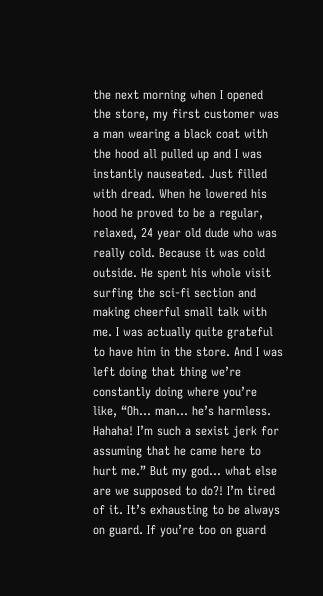the next morning when I opened the store, my first customer was a man wearing a black coat with the hood all pulled up and I was instantly nauseated. Just filled with dread. When he lowered his hood he proved to be a regular, relaxed, 24 year old dude who was really cold. Because it was cold outside. He spent his whole visit surfing the sci-fi section and making cheerful small talk with me. I was actually quite grateful to have him in the store. And I was left doing that thing we’re constantly doing where you’re like, “Oh… man… he’s harmless. Hahaha! I’m such a sexist jerk for assuming that he came here to hurt me.” But my god… what else are we supposed to do?! I’m tired of it. It’s exhausting to be always on guard. If you’re too on guard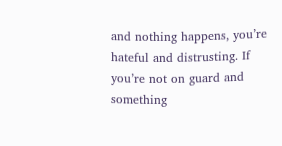and nothing happens, you’re hateful and distrusting. If you’re not on guard and something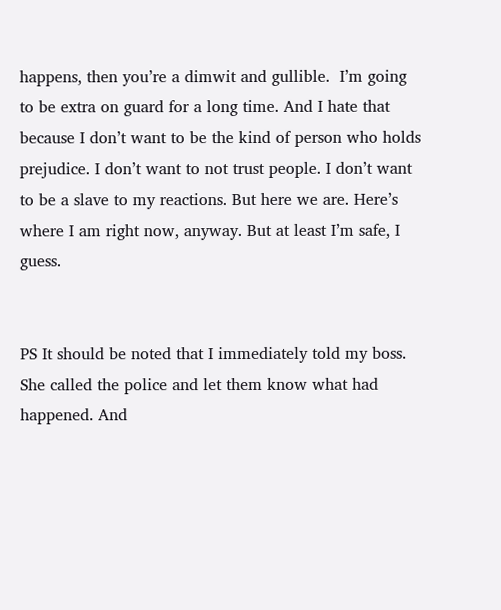happens, then you’re a dimwit and gullible.  I’m going to be extra on guard for a long time. And I hate that because I don’t want to be the kind of person who holds prejudice. I don’t want to not trust people. I don’t want to be a slave to my reactions. But here we are. Here’s where I am right now, anyway. But at least I’m safe, I guess.


PS It should be noted that I immediately told my boss. She called the police and let them know what had happened. And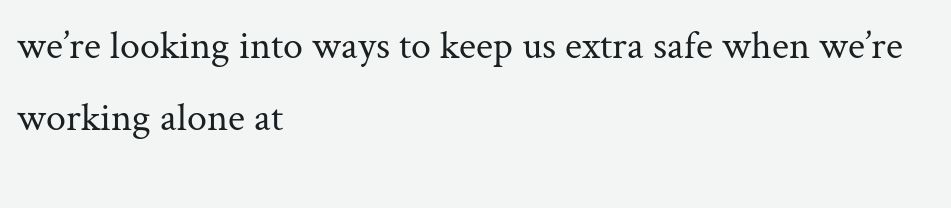we’re looking into ways to keep us extra safe when we’re working alone at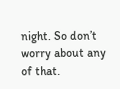night. So don’t worry about any of that.